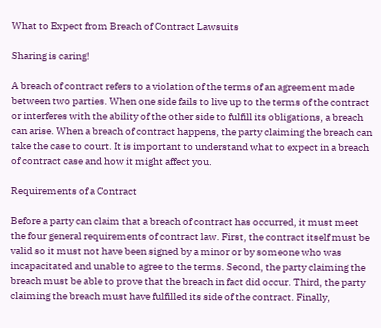What to Expect from Breach of Contract Lawsuits

Sharing is caring!

A breach of contract refers to a violation of the terms of an agreement made between two parties. When one side fails to live up to the terms of the contract or interferes with the ability of the other side to fulfill its obligations, a breach can arise. When a breach of contract happens, the party claiming the breach can take the case to court. It is important to understand what to expect in a breach of contract case and how it might affect you.

Requirements of a Contract

Before a party can claim that a breach of contract has occurred, it must meet the four general requirements of contract law. First, the contract itself must be valid so it must not have been signed by a minor or by someone who was incapacitated and unable to agree to the terms. Second, the party claiming the breach must be able to prove that the breach in fact did occur. Third, the party claiming the breach must have fulfilled its side of the contract. Finally,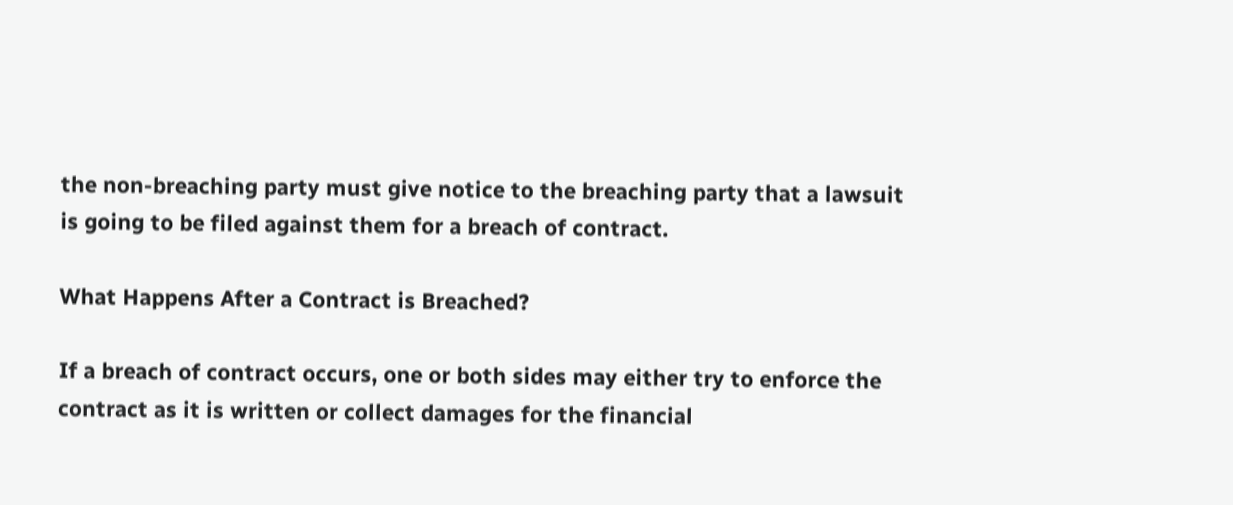the non-breaching party must give notice to the breaching party that a lawsuit is going to be filed against them for a breach of contract.

What Happens After a Contract is Breached?

If a breach of contract occurs, one or both sides may either try to enforce the contract as it is written or collect damages for the financial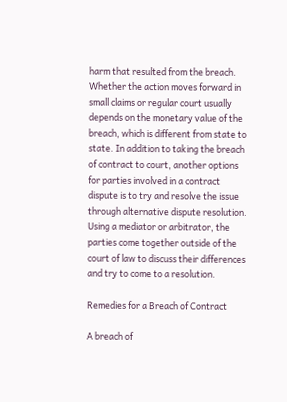harm that resulted from the breach. Whether the action moves forward in small claims or regular court usually depends on the monetary value of the breach, which is different from state to state. In addition to taking the breach of contract to court, another options for parties involved in a contract dispute is to try and resolve the issue through alternative dispute resolution. Using a mediator or arbitrator, the parties come together outside of the court of law to discuss their differences and try to come to a resolution.

Remedies for a Breach of Contract

A breach of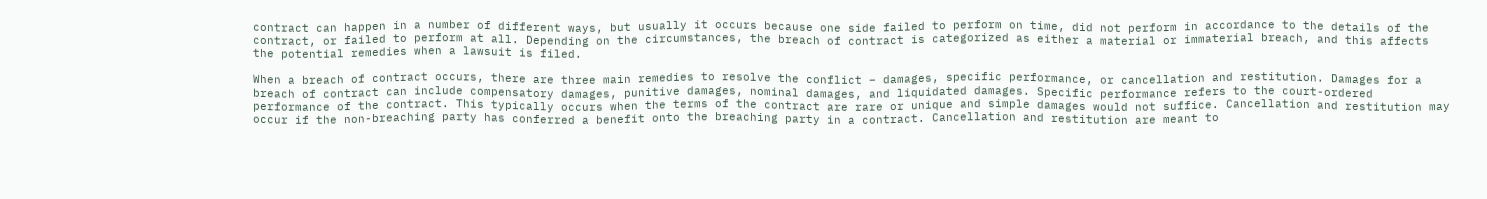contract can happen in a number of different ways, but usually it occurs because one side failed to perform on time, did not perform in accordance to the details of the contract, or failed to perform at all. Depending on the circumstances, the breach of contract is categorized as either a material or immaterial breach, and this affects the potential remedies when a lawsuit is filed.

When a breach of contract occurs, there are three main remedies to resolve the conflict – damages, specific performance, or cancellation and restitution. Damages for a breach of contract can include compensatory damages, punitive damages, nominal damages, and liquidated damages. Specific performance refers to the court-ordered performance of the contract. This typically occurs when the terms of the contract are rare or unique and simple damages would not suffice. Cancellation and restitution may occur if the non-breaching party has conferred a benefit onto the breaching party in a contract. Cancellation and restitution are meant to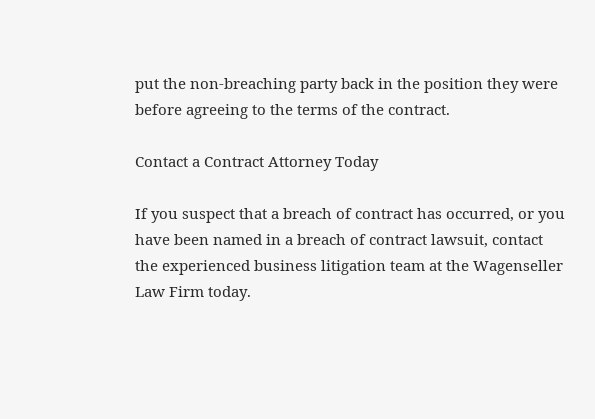put the non-breaching party back in the position they were before agreeing to the terms of the contract.

Contact a Contract Attorney Today

If you suspect that a breach of contract has occurred, or you have been named in a breach of contract lawsuit, contact the experienced business litigation team at the Wagenseller Law Firm today.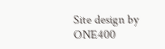Site design by ONE400